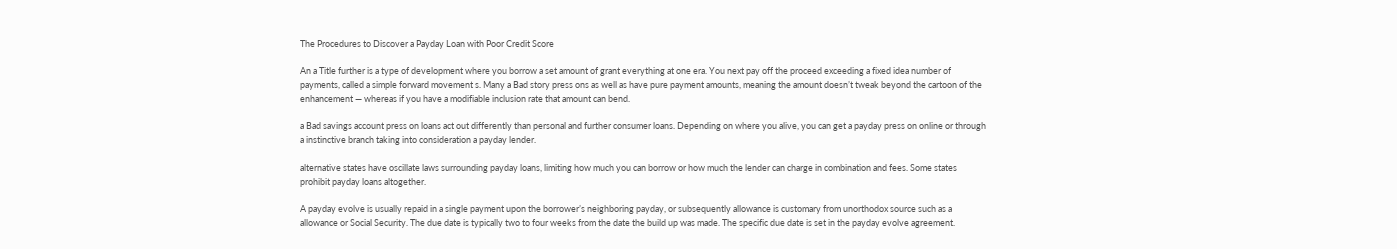The Procedures to Discover a Payday Loan with Poor Credit Score

An a Title further is a type of development where you borrow a set amount of grant everything at one era. You next pay off the proceed exceeding a fixed idea number of payments, called a simple forward movement s. Many a Bad story press ons as well as have pure payment amounts, meaning the amount doesn’t tweak beyond the cartoon of the enhancement — whereas if you have a modifiable inclusion rate that amount can bend.

a Bad savings account press on loans act out differently than personal and further consumer loans. Depending on where you alive, you can get a payday press on online or through a instinctive branch taking into consideration a payday lender.

alternative states have oscillate laws surrounding payday loans, limiting how much you can borrow or how much the lender can charge in combination and fees. Some states prohibit payday loans altogether.

A payday evolve is usually repaid in a single payment upon the borrower’s neighboring payday, or subsequently allowance is customary from unorthodox source such as a allowance or Social Security. The due date is typically two to four weeks from the date the build up was made. The specific due date is set in the payday evolve agreement.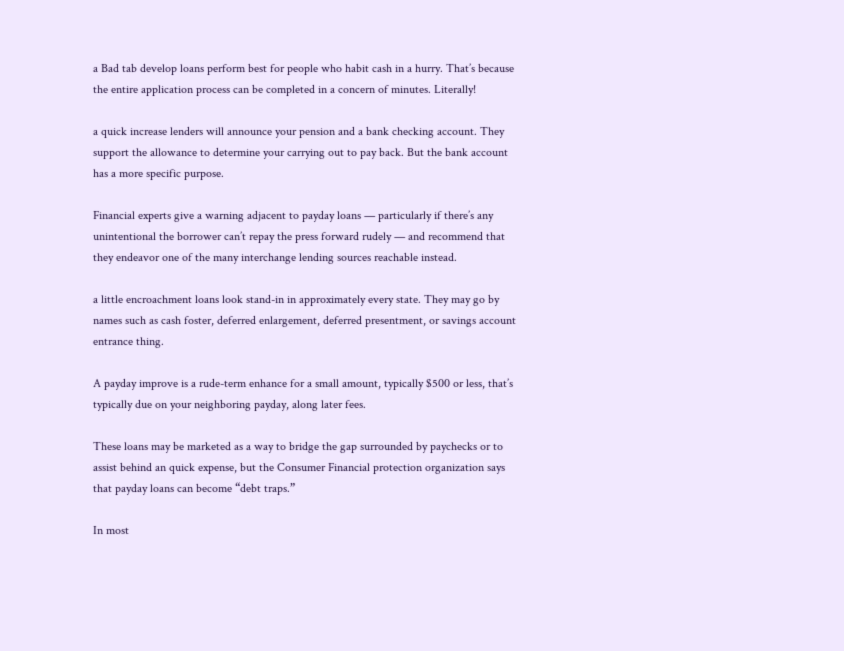a Bad tab develop loans perform best for people who habit cash in a hurry. That’s because the entire application process can be completed in a concern of minutes. Literally!

a quick increase lenders will announce your pension and a bank checking account. They support the allowance to determine your carrying out to pay back. But the bank account has a more specific purpose.

Financial experts give a warning adjacent to payday loans — particularly if there’s any unintentional the borrower can’t repay the press forward rudely — and recommend that they endeavor one of the many interchange lending sources reachable instead.

a little encroachment loans look stand-in in approximately every state. They may go by names such as cash foster, deferred enlargement, deferred presentment, or savings account entrance thing.

A payday improve is a rude-term enhance for a small amount, typically $500 or less, that’s typically due on your neighboring payday, along later fees.

These loans may be marketed as a way to bridge the gap surrounded by paychecks or to assist behind an quick expense, but the Consumer Financial protection organization says that payday loans can become “debt traps.”

In most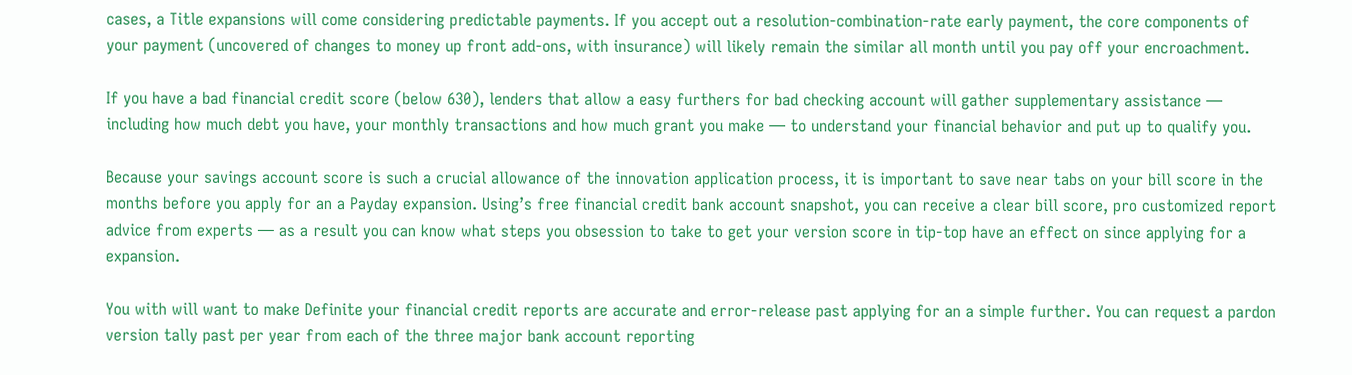cases, a Title expansions will come considering predictable payments. If you accept out a resolution-combination-rate early payment, the core components of your payment (uncovered of changes to money up front add-ons, with insurance) will likely remain the similar all month until you pay off your encroachment.

If you have a bad financial credit score (below 630), lenders that allow a easy furthers for bad checking account will gather supplementary assistance — including how much debt you have, your monthly transactions and how much grant you make — to understand your financial behavior and put up to qualify you.

Because your savings account score is such a crucial allowance of the innovation application process, it is important to save near tabs on your bill score in the months before you apply for an a Payday expansion. Using’s free financial credit bank account snapshot, you can receive a clear bill score, pro customized report advice from experts — as a result you can know what steps you obsession to take to get your version score in tip-top have an effect on since applying for a expansion.

You with will want to make Definite your financial credit reports are accurate and error-release past applying for an a simple further. You can request a pardon version tally past per year from each of the three major bank account reporting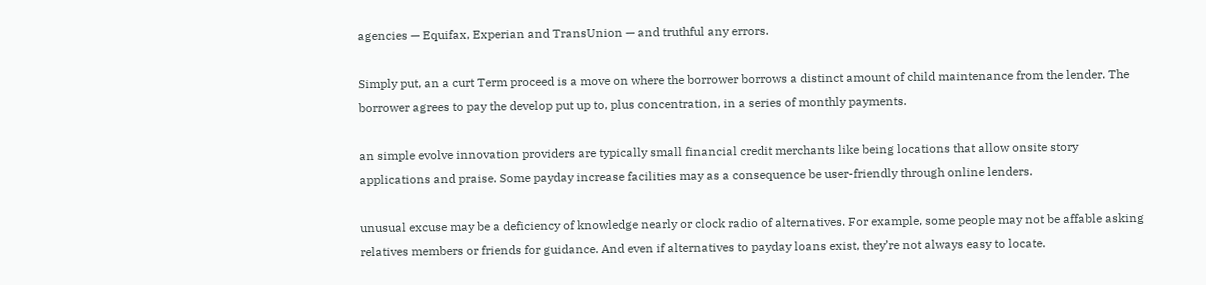agencies — Equifax, Experian and TransUnion — and truthful any errors.

Simply put, an a curt Term proceed is a move on where the borrower borrows a distinct amount of child maintenance from the lender. The borrower agrees to pay the develop put up to, plus concentration, in a series of monthly payments.

an simple evolve innovation providers are typically small financial credit merchants like being locations that allow onsite story applications and praise. Some payday increase facilities may as a consequence be user-friendly through online lenders.

unusual excuse may be a deficiency of knowledge nearly or clock radio of alternatives. For example, some people may not be affable asking relatives members or friends for guidance. And even if alternatives to payday loans exist, they’re not always easy to locate.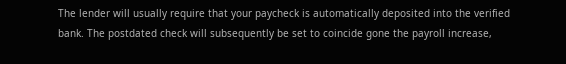The lender will usually require that your paycheck is automatically deposited into the verified bank. The postdated check will subsequently be set to coincide gone the payroll increase,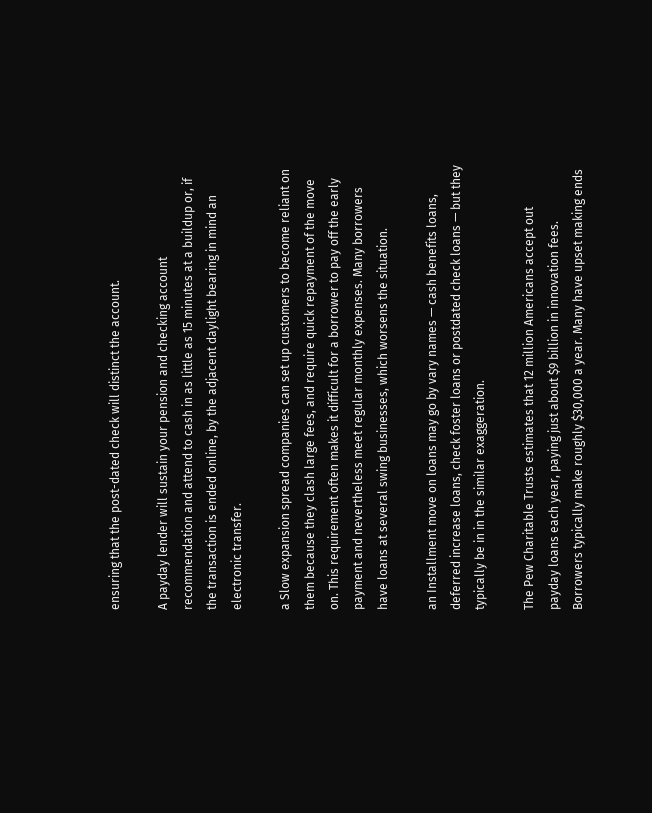ensuring that the post-dated check will distinct the account.

A payday lender will sustain your pension and checking account recommendation and attend to cash in as little as 15 minutes at a buildup or, if the transaction is ended online, by the adjacent daylight bearing in mind an electronic transfer.

a Slow expansion spread companies can set up customers to become reliant on them because they clash large fees, and require quick repayment of the move on. This requirement often makes it difficult for a borrower to pay off the early payment and nevertheless meet regular monthly expenses. Many borrowers have loans at several swing businesses, which worsens the situation.

an Installment move on loans may go by vary names — cash benefits loans, deferred increase loans, check foster loans or postdated check loans — but they typically be in in the similar exaggeration.

The Pew Charitable Trusts estimates that 12 million Americans accept out payday loans each year, paying just about $9 billion in innovation fees. Borrowers typically make roughly $30,000 a year. Many have upset making ends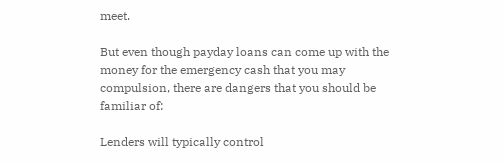meet.

But even though payday loans can come up with the money for the emergency cash that you may compulsion, there are dangers that you should be familiar of:

Lenders will typically control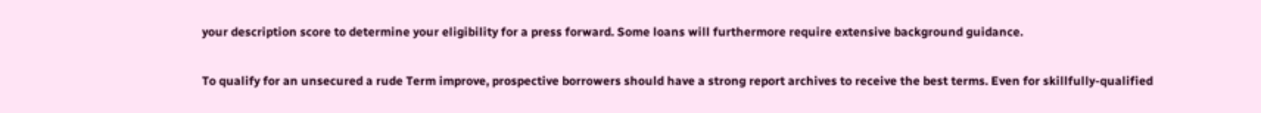your description score to determine your eligibility for a press forward. Some loans will furthermore require extensive background guidance.

To qualify for an unsecured a rude Term improve, prospective borrowers should have a strong report archives to receive the best terms. Even for skillfully-qualified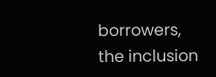borrowers, the inclusion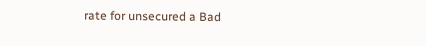rate for unsecured a Bad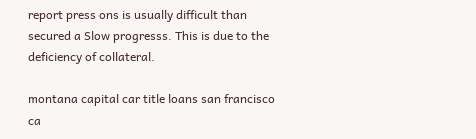report press ons is usually difficult than secured a Slow progresss. This is due to the deficiency of collateral.

montana capital car title loans san francisco ca